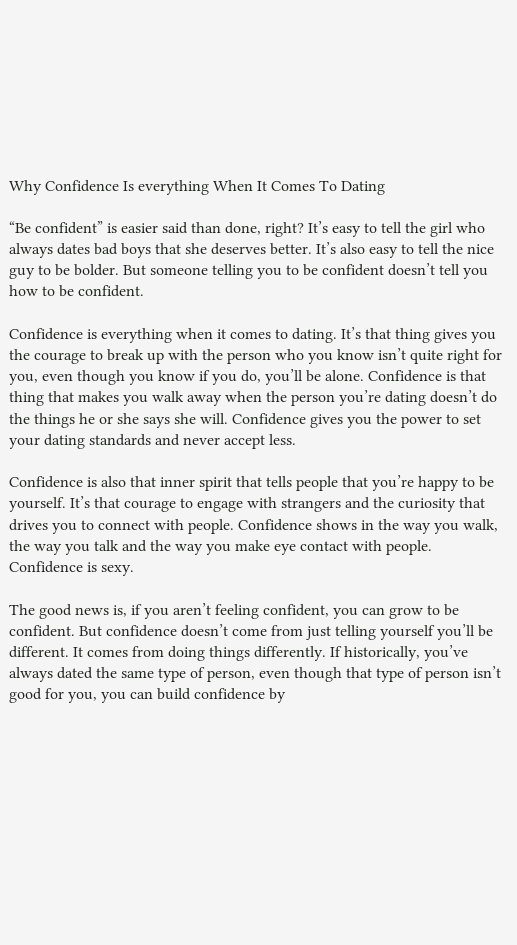Why Confidence Is everything When It Comes To Dating

“Be confident” is easier said than done, right? It’s easy to tell the girl who always dates bad boys that she deserves better. It’s also easy to tell the nice guy to be bolder. But someone telling you to be confident doesn’t tell you how to be confident.

Confidence is everything when it comes to dating. It’s that thing gives you the courage to break up with the person who you know isn’t quite right for you, even though you know if you do, you’ll be alone. Confidence is that thing that makes you walk away when the person you’re dating doesn’t do the things he or she says she will. Confidence gives you the power to set your dating standards and never accept less.

Confidence is also that inner spirit that tells people that you’re happy to be yourself. It’s that courage to engage with strangers and the curiosity that drives you to connect with people. Confidence shows in the way you walk, the way you talk and the way you make eye contact with people. Confidence is sexy.

The good news is, if you aren’t feeling confident, you can grow to be confident. But confidence doesn’t come from just telling yourself you’ll be different. It comes from doing things differently. If historically, you’ve always dated the same type of person, even though that type of person isn’t good for you, you can build confidence by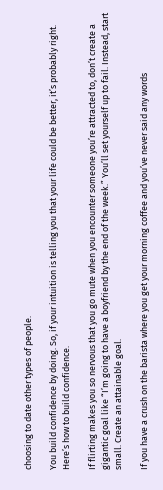choosing to date other types of people.

You build confidence by doing. So, if your intuition is telling you that your life could be better, it’s probably right. Here’s how to build confidence.

If flirting makes you so nervous that you go mute when you encounter someone you’re attracted to, don’t create a gigantic goal like “I’m going to have a boyfriend by the end of the week.” You’ll set yourself up to fail. Instead, start small. Create an attainable goal.

If you have a crush on the barista where you get your morning coffee and you’ve never said any words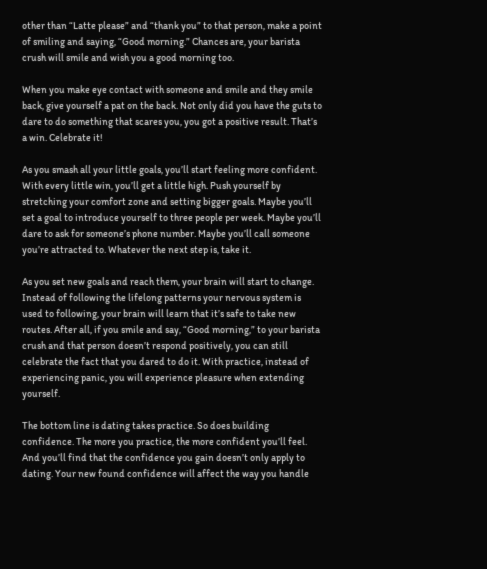other than “Latte please” and “thank you” to that person, make a point of smiling and saying, “Good morning.” Chances are, your barista crush will smile and wish you a good morning too.

When you make eye contact with someone and smile and they smile back, give yourself a pat on the back. Not only did you have the guts to dare to do something that scares you, you got a positive result. That’s a win. Celebrate it!

As you smash all your little goals, you’ll start feeling more confident. With every little win, you’ll get a little high. Push yourself by stretching your comfort zone and setting bigger goals. Maybe you’ll set a goal to introduce yourself to three people per week. Maybe you’ll dare to ask for someone’s phone number. Maybe you’ll call someone you’re attracted to. Whatever the next step is, take it.

As you set new goals and reach them, your brain will start to change. Instead of following the lifelong patterns your nervous system is used to following, your brain will learn that it’s safe to take new routes. After all, if you smile and say, “Good morning,” to your barista crush and that person doesn’t respond positively, you can still celebrate the fact that you dared to do it. With practice, instead of experiencing panic, you will experience pleasure when extending yourself.

The bottom line is dating takes practice. So does building confidence. The more you practice, the more confident you’ll feel. And you’ll find that the confidence you gain doesn’t only apply to dating. Your new found confidence will affect the way you handle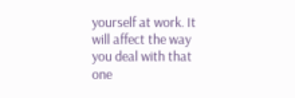yourself at work. It will affect the way you deal with that one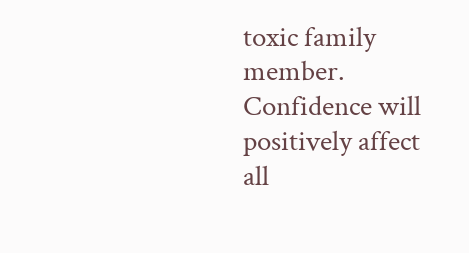toxic family member. Confidence will positively affect all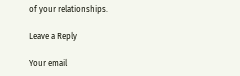of your relationships.

Leave a Reply

Your email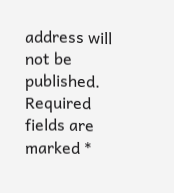address will not be published. Required fields are marked *